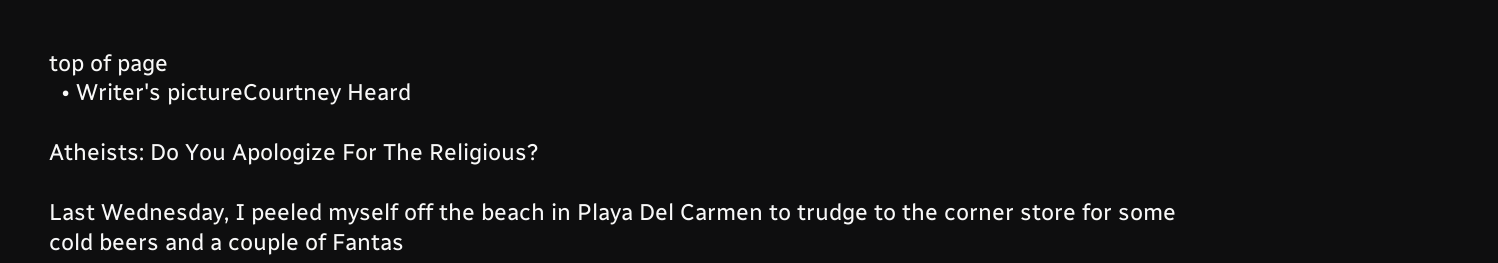top of page
  • Writer's pictureCourtney Heard

Atheists: Do You Apologize For The Religious?

Last Wednesday, I peeled myself off the beach in Playa Del Carmen to trudge to the corner store for some cold beers and a couple of Fantas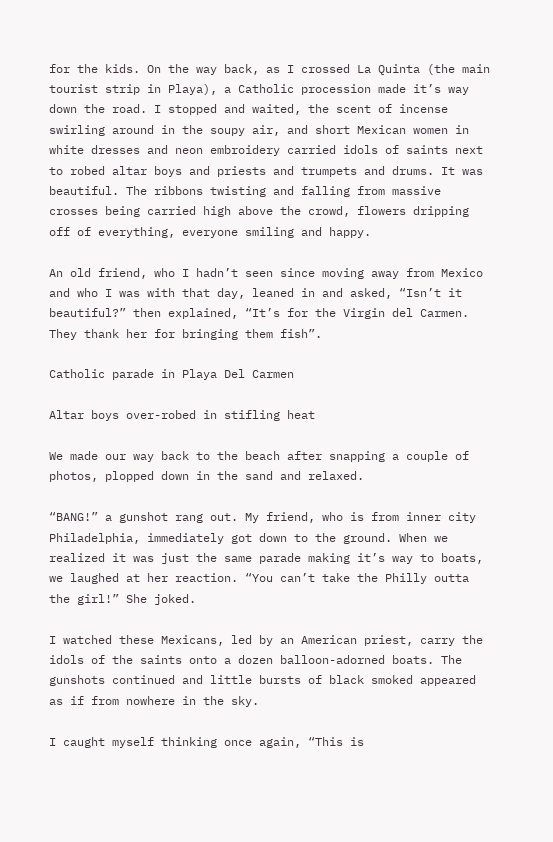for the kids. On the way back, as I crossed La Quinta (the main tourist strip in Playa), a Catholic procession made it’s way down the road. I stopped and waited, the scent of incense swirling around in the soupy air, and short Mexican women in white dresses and neon embroidery carried idols of saints next to robed altar boys and priests and trumpets and drums. It was beautiful. The ribbons twisting and falling from massive crosses being carried high above the crowd, flowers dripping off of everything, everyone smiling and happy.

An old friend, who I hadn’t seen since moving away from Mexico and who I was with that day, leaned in and asked, “Isn’t it beautiful?” then explained, “It’s for the Virgin del Carmen. They thank her for bringing them fish”.

Catholic parade in Playa Del Carmen

Altar boys over-robed in stifling heat

We made our way back to the beach after snapping a couple of photos, plopped down in the sand and relaxed.

“BANG!” a gunshot rang out. My friend, who is from inner city Philadelphia, immediately got down to the ground. When we realized it was just the same parade making it’s way to boats, we laughed at her reaction. “You can’t take the Philly outta the girl!” She joked.

I watched these Mexicans, led by an American priest, carry the idols of the saints onto a dozen balloon-adorned boats. The gunshots continued and little bursts of black smoked appeared as if from nowhere in the sky.

I caught myself thinking once again, “This is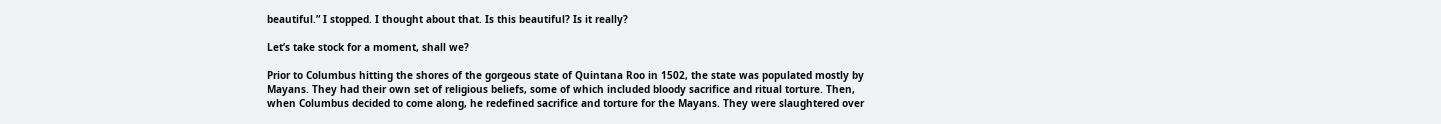beautiful.” I stopped. I thought about that. Is this beautiful? Is it really?

Let’s take stock for a moment, shall we?

Prior to Columbus hitting the shores of the gorgeous state of Quintana Roo in 1502, the state was populated mostly by Mayans. They had their own set of religious beliefs, some of which included bloody sacrifice and ritual torture. Then, when Columbus decided to come along, he redefined sacrifice and torture for the Mayans. They were slaughtered over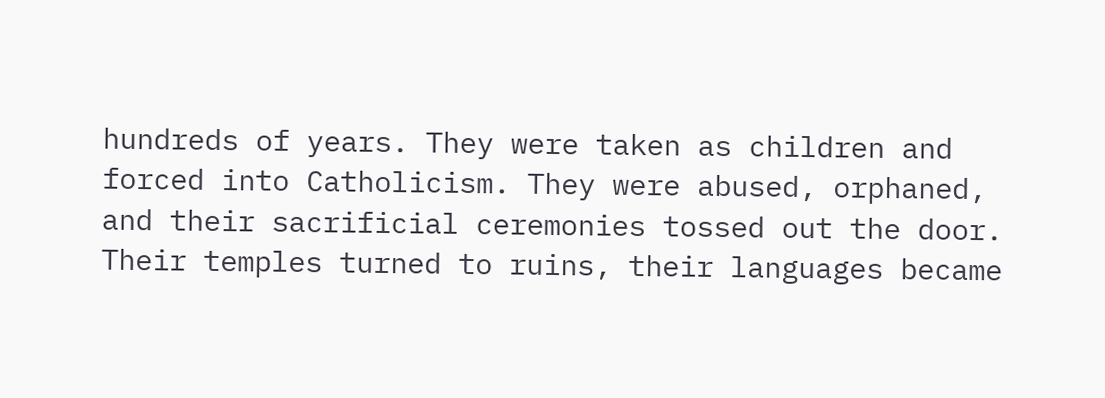hundreds of years. They were taken as children and forced into Catholicism. They were abused, orphaned, and their sacrificial ceremonies tossed out the door. Their temples turned to ruins, their languages became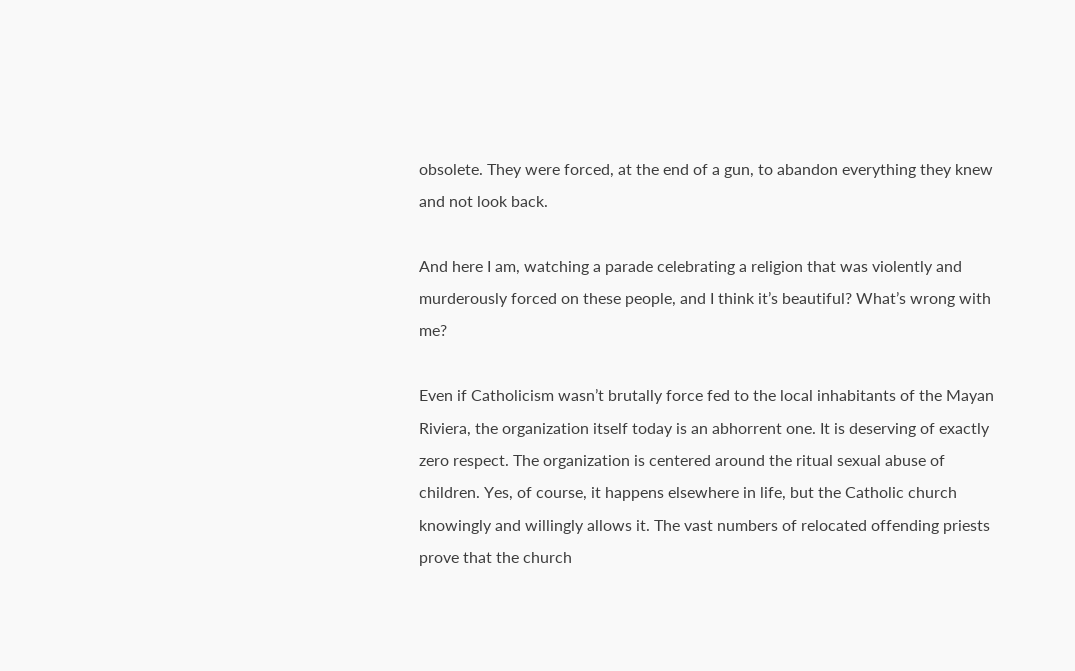obsolete. They were forced, at the end of a gun, to abandon everything they knew and not look back.

And here I am, watching a parade celebrating a religion that was violently and murderously forced on these people, and I think it’s beautiful? What’s wrong with me?

Even if Catholicism wasn’t brutally force fed to the local inhabitants of the Mayan Riviera, the organization itself today is an abhorrent one. It is deserving of exactly zero respect. The organization is centered around the ritual sexual abuse of children. Yes, of course, it happens elsewhere in life, but the Catholic church knowingly and willingly allows it. The vast numbers of relocated offending priests prove that the church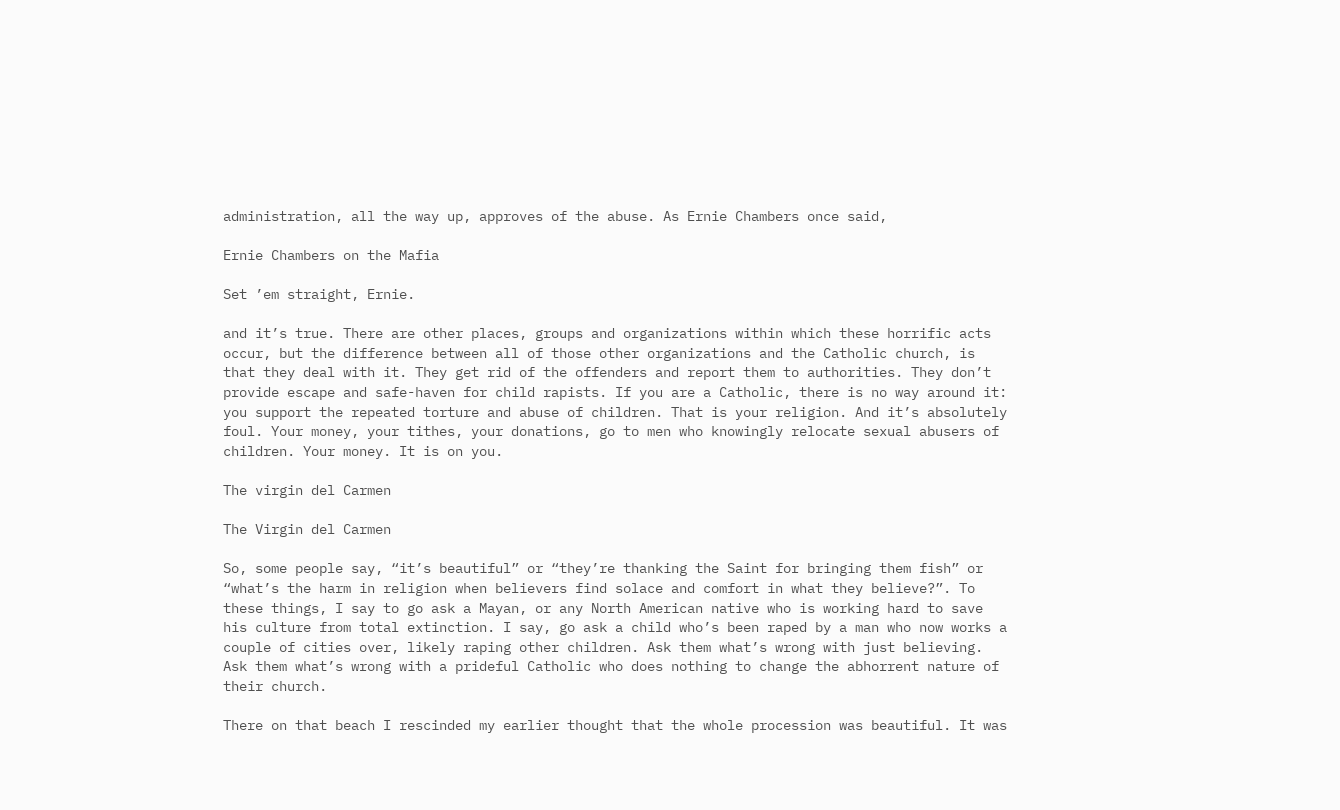administration, all the way up, approves of the abuse. As Ernie Chambers once said,

Ernie Chambers on the Mafia

Set ’em straight, Ernie.

and it’s true. There are other places, groups and organizations within which these horrific acts occur, but the difference between all of those other organizations and the Catholic church, is that they deal with it. They get rid of the offenders and report them to authorities. They don’t provide escape and safe-haven for child rapists. If you are a Catholic, there is no way around it: you support the repeated torture and abuse of children. That is your religion. And it’s absolutely foul. Your money, your tithes, your donations, go to men who knowingly relocate sexual abusers of children. Your money. It is on you.

The virgin del Carmen

The Virgin del Carmen

So, some people say, “it’s beautiful” or “they’re thanking the Saint for bringing them fish” or “what’s the harm in religion when believers find solace and comfort in what they believe?”. To these things, I say to go ask a Mayan, or any North American native who is working hard to save his culture from total extinction. I say, go ask a child who’s been raped by a man who now works a couple of cities over, likely raping other children. Ask them what’s wrong with just believing. Ask them what’s wrong with a prideful Catholic who does nothing to change the abhorrent nature of their church.

There on that beach I rescinded my earlier thought that the whole procession was beautiful. It was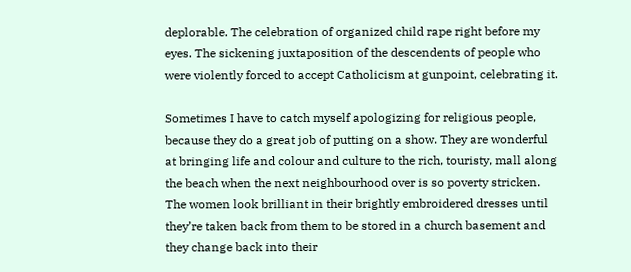deplorable. The celebration of organized child rape right before my eyes. The sickening juxtaposition of the descendents of people who were violently forced to accept Catholicism at gunpoint, celebrating it.

Sometimes I have to catch myself apologizing for religious people, because they do a great job of putting on a show. They are wonderful at bringing life and colour and culture to the rich, touristy, mall along the beach when the next neighbourhood over is so poverty stricken. The women look brilliant in their brightly embroidered dresses until they’re taken back from them to be stored in a church basement and they change back into their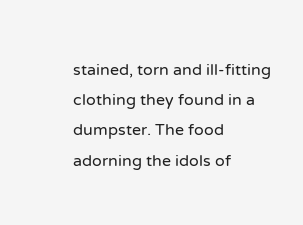stained, torn and ill-fitting clothing they found in a dumpster. The food adorning the idols of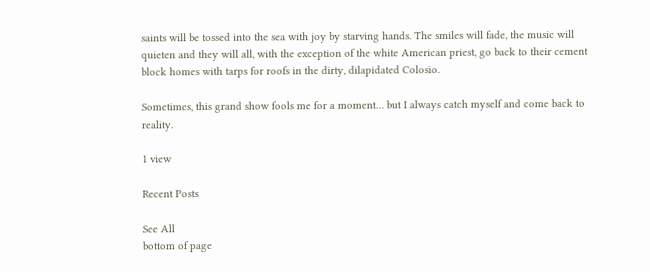saints will be tossed into the sea with joy by starving hands. The smiles will fade, the music will quieten and they will all, with the exception of the white American priest, go back to their cement block homes with tarps for roofs in the dirty, dilapidated Colosio.

Sometimes, this grand show fools me for a moment… but I always catch myself and come back to reality.

1 view

Recent Posts

See All
bottom of page